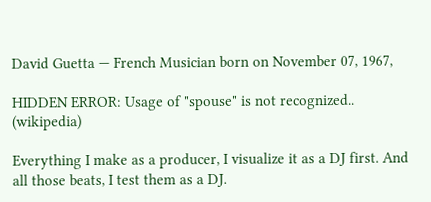David Guetta — French Musician born on November 07, 1967,

HIDDEN ERROR: Usage of "spouse" is not recognized.. (wikipedia)

Everything I make as a producer, I visualize it as a DJ first. And all those beats, I test them as a DJ.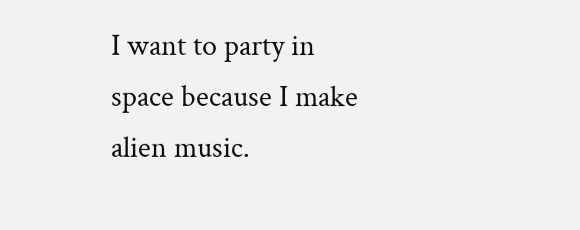I want to party in space because I make alien music.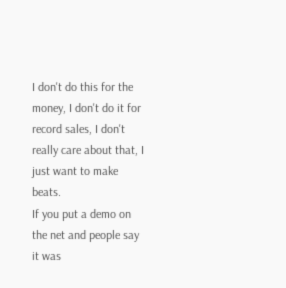I don't do this for the money, I don't do it for record sales, I don't really care about that, I just want to make beats.
If you put a demo on the net and people say it was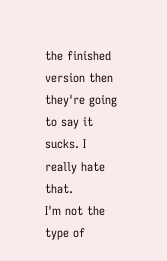the finished version then they're going to say it sucks. I really hate that.
I'm not the type of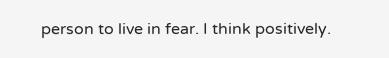person to live in fear. I think positively.